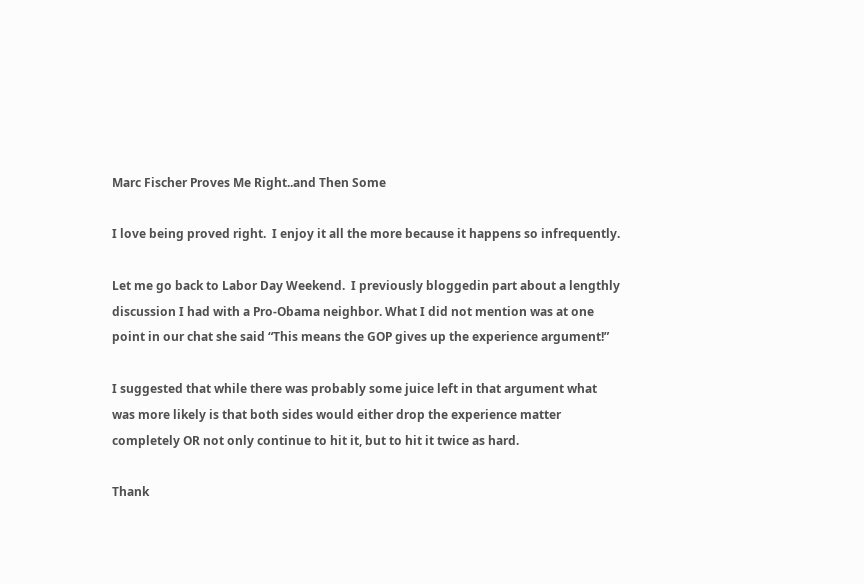Marc Fischer Proves Me Right..and Then Some

I love being proved right.  I enjoy it all the more because it happens so infrequently.

Let me go back to Labor Day Weekend.  I previously bloggedin part about a lengthly discussion I had with a Pro-Obama neighbor. What I did not mention was at one point in our chat she said “This means the GOP gives up the experience argument!”

I suggested that while there was probably some juice left in that argument what was more likely is that both sides would either drop the experience matter completely OR not only continue to hit it, but to hit it twice as hard.

Thank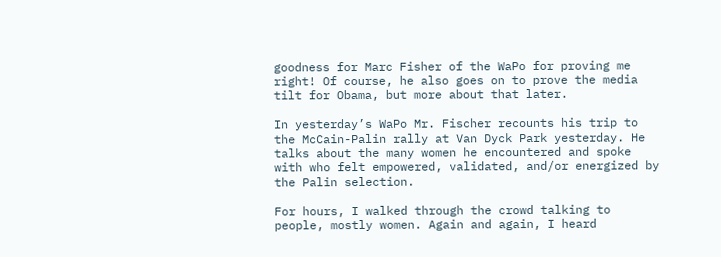goodness for Marc Fisher of the WaPo for proving me right! Of course, he also goes on to prove the media tilt for Obama, but more about that later.

In yesterday’s WaPo Mr. Fischer recounts his trip to the McCain-Palin rally at Van Dyck Park yesterday. He talks about the many women he encountered and spoke with who felt empowered, validated, and/or energized by the Palin selection.

For hours, I walked through the crowd talking to people, mostly women. Again and again, I heard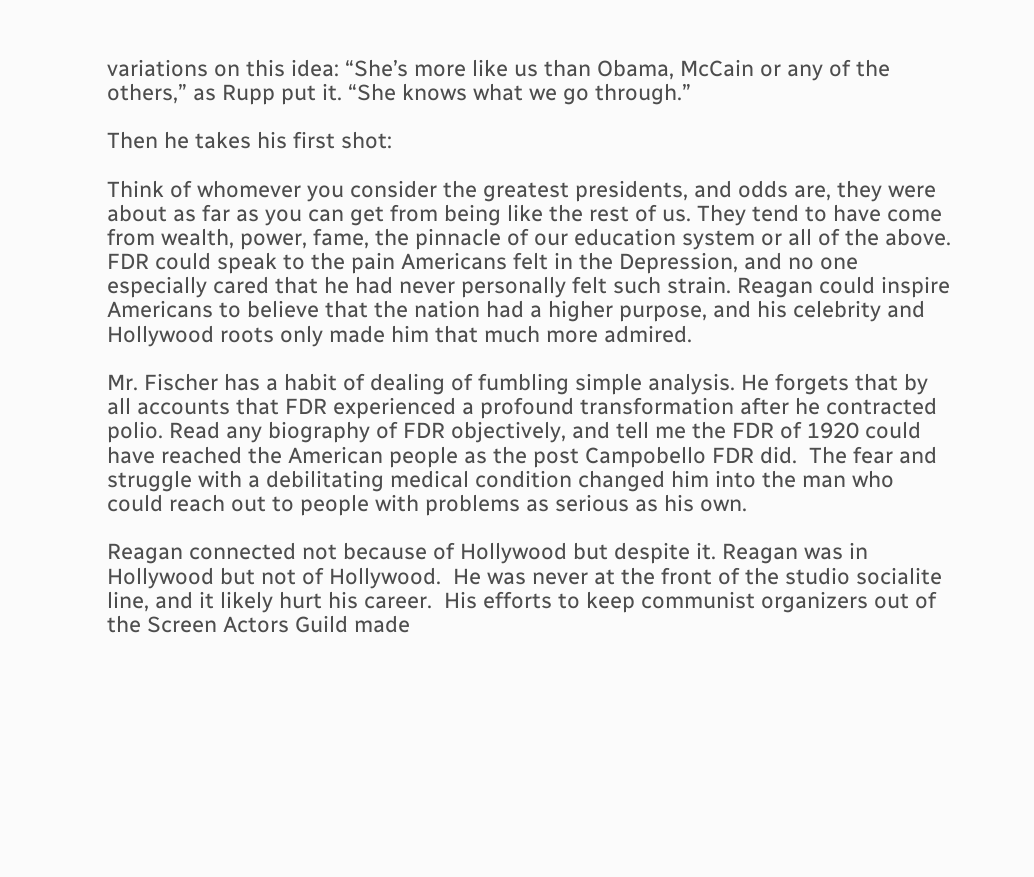variations on this idea: “She’s more like us than Obama, McCain or any of the others,” as Rupp put it. “She knows what we go through.”

Then he takes his first shot:

Think of whomever you consider the greatest presidents, and odds are, they were about as far as you can get from being like the rest of us. They tend to have come from wealth, power, fame, the pinnacle of our education system or all of the above. FDR could speak to the pain Americans felt in the Depression, and no one especially cared that he had never personally felt such strain. Reagan could inspire Americans to believe that the nation had a higher purpose, and his celebrity and Hollywood roots only made him that much more admired.

Mr. Fischer has a habit of dealing of fumbling simple analysis. He forgets that by all accounts that FDR experienced a profound transformation after he contracted polio. Read any biography of FDR objectively, and tell me the FDR of 1920 could have reached the American people as the post Campobello FDR did.  The fear and struggle with a debilitating medical condition changed him into the man who could reach out to people with problems as serious as his own.

Reagan connected not because of Hollywood but despite it. Reagan was in Hollywood but not of Hollywood.  He was never at the front of the studio socialite line, and it likely hurt his career.  His efforts to keep communist organizers out of the Screen Actors Guild made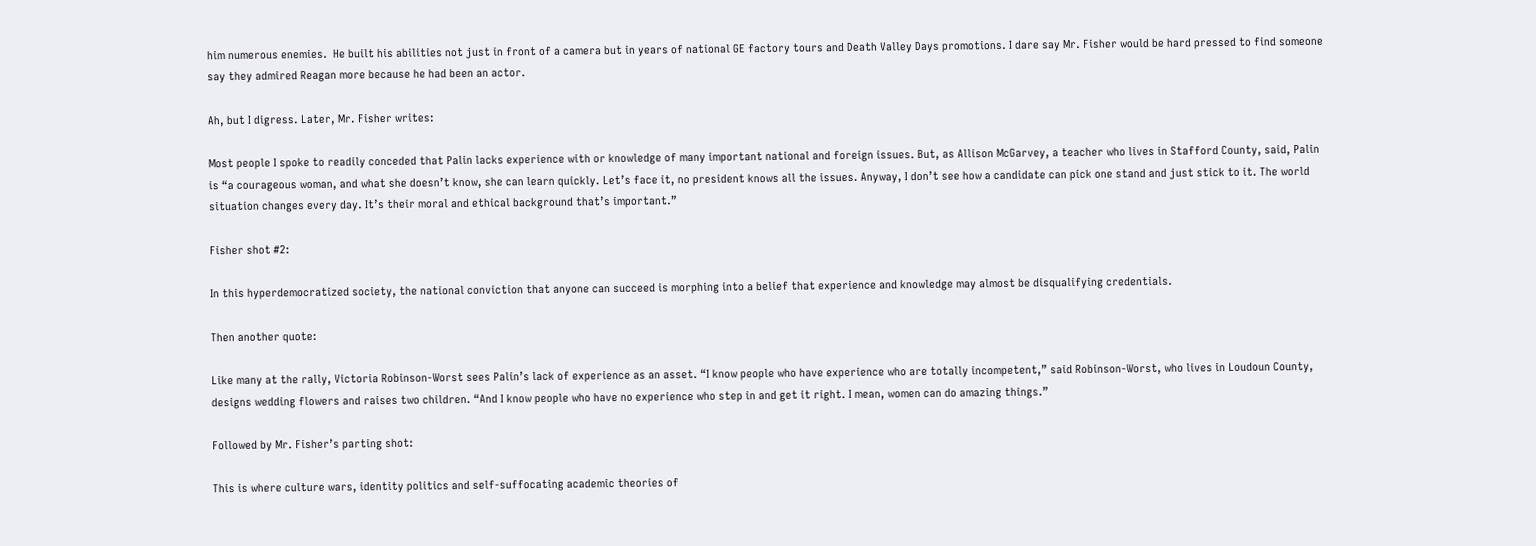him numerous enemies.  He built his abilities not just in front of a camera but in years of national GE factory tours and Death Valley Days promotions. I dare say Mr. Fisher would be hard pressed to find someone say they admired Reagan more because he had been an actor.

Ah, but I digress. Later, Mr. Fisher writes:

Most people I spoke to readily conceded that Palin lacks experience with or knowledge of many important national and foreign issues. But, as Allison McGarvey, a teacher who lives in Stafford County, said, Palin is “a courageous woman, and what she doesn’t know, she can learn quickly. Let’s face it, no president knows all the issues. Anyway, I don’t see how a candidate can pick one stand and just stick to it. The world situation changes every day. It’s their moral and ethical background that’s important.”

Fisher shot #2:

In this hyperdemocratized society, the national conviction that anyone can succeed is morphing into a belief that experience and knowledge may almost be disqualifying credentials.

Then another quote:

Like many at the rally, Victoria Robinson-Worst sees Palin’s lack of experience as an asset. “I know people who have experience who are totally incompetent,” said Robinson-Worst, who lives in Loudoun County, designs wedding flowers and raises two children. “And I know people who have no experience who step in and get it right. I mean, women can do amazing things.”

Followed by Mr. Fisher’s parting shot:

This is where culture wars, identity politics and self-suffocating academic theories of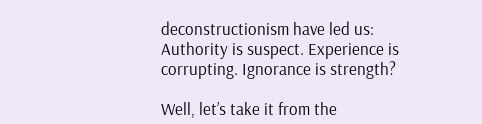deconstructionism have led us: Authority is suspect. Experience is corrupting. Ignorance is strength?

Well, let’s take it from the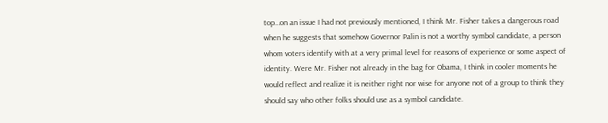top…on an issue I had not previously mentioned, I think Mr. Fisher takes a dangerous road when he suggests that somehow Governor Palin is not a worthy symbol candidate, a person whom voters identify with at a very primal level for reasons of experience or some aspect of identity. Were Mr. Fisher not already in the bag for Obama, I think in cooler moments he would reflect and realize it is neither right nor wise for anyone not of a group to think they should say who other folks should use as a symbol candidate.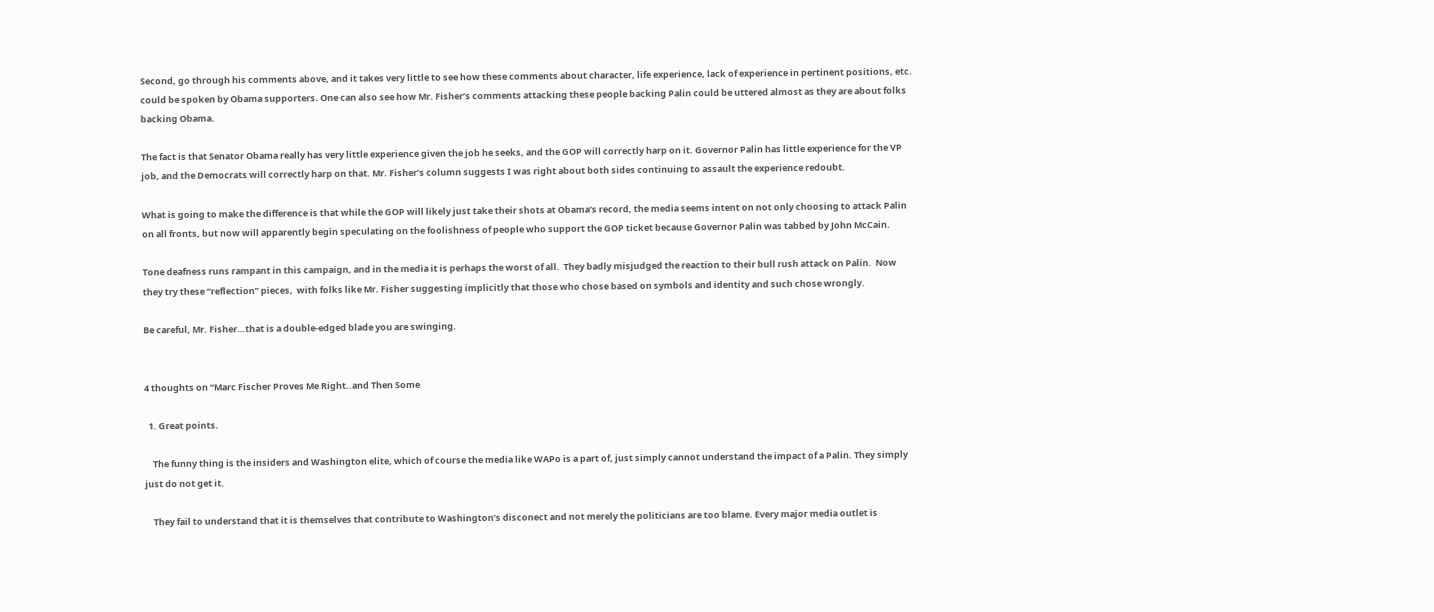Second, go through his comments above, and it takes very little to see how these comments about character, life experience, lack of experience in pertinent positions, etc. could be spoken by Obama supporters. One can also see how Mr. Fisher’s comments attacking these people backing Palin could be uttered almost as they are about folks backing Obama.

The fact is that Senator Obama really has very little experience given the job he seeks, and the GOP will correctly harp on it. Governor Palin has little experience for the VP job, and the Democrats will correctly harp on that. Mr. Fisher’s column suggests I was right about both sides continuing to assault the experience redoubt.

What is going to make the difference is that while the GOP will likely just take their shots at Obama’s record, the media seems intent on not only choosing to attack Palin on all fronts, but now will apparently begin speculating on the foolishness of people who support the GOP ticket because Governor Palin was tabbed by John McCain.

Tone deafness runs rampant in this campaign, and in the media it is perhaps the worst of all.  They badly misjudged the reaction to their bull rush attack on Palin.  Now they try these “reflection” pieces,  with folks like Mr. Fisher suggesting implicitly that those who chose based on symbols and identity and such chose wrongly.

Be careful, Mr. Fisher…that is a double-edged blade you are swinging.


4 thoughts on “Marc Fischer Proves Me Right..and Then Some

  1. Great points.

    The funny thing is the insiders and Washington elite, which of course the media like WAPo is a part of, just simply cannot understand the impact of a Palin. They simply just do not get it.

    They fail to understand that it is themselves that contribute to Washington’s disconect and not merely the politicians are too blame. Every major media outlet is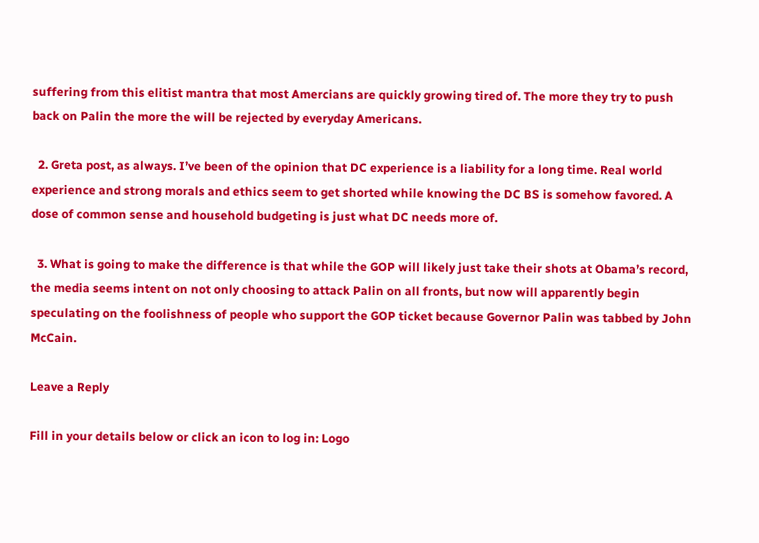suffering from this elitist mantra that most Amercians are quickly growing tired of. The more they try to push back on Palin the more the will be rejected by everyday Americans.

  2. Greta post, as always. I’ve been of the opinion that DC experience is a liability for a long time. Real world experience and strong morals and ethics seem to get shorted while knowing the DC BS is somehow favored. A dose of common sense and household budgeting is just what DC needs more of.

  3. What is going to make the difference is that while the GOP will likely just take their shots at Obama’s record, the media seems intent on not only choosing to attack Palin on all fronts, but now will apparently begin speculating on the foolishness of people who support the GOP ticket because Governor Palin was tabbed by John McCain.

Leave a Reply

Fill in your details below or click an icon to log in: Logo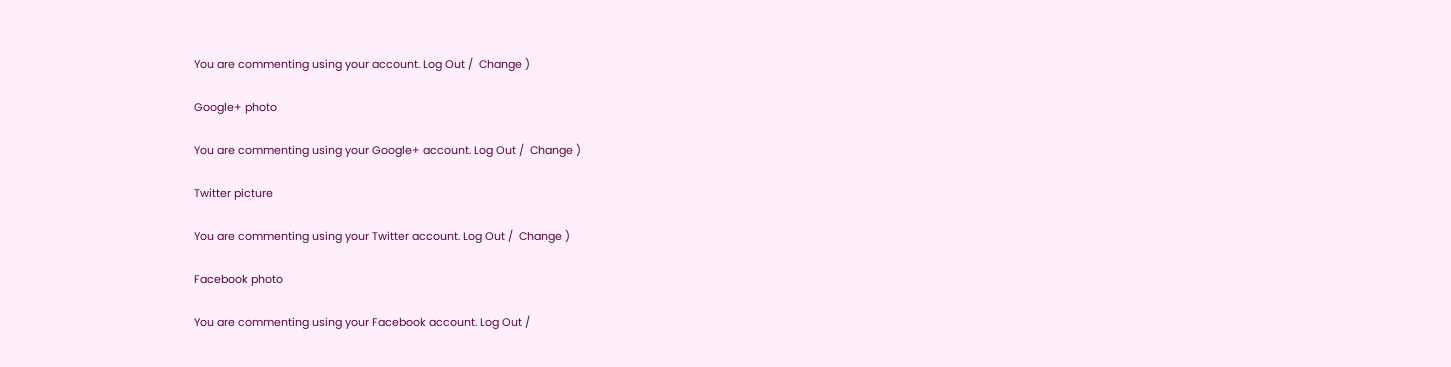You are commenting using your account. Log Out /  Change )

Google+ photo

You are commenting using your Google+ account. Log Out /  Change )

Twitter picture

You are commenting using your Twitter account. Log Out /  Change )

Facebook photo

You are commenting using your Facebook account. Log Out /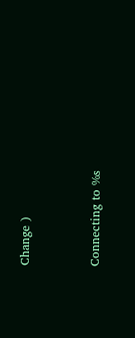Change )


Connecting to %s